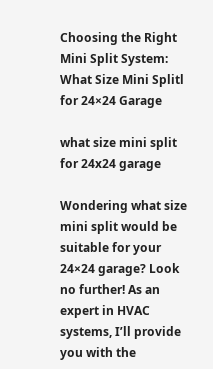Choosing the Right Mini Split System: What Size Mini Splitl for 24×24 Garage

what size mini split for 24x24 garage

Wondering what size mini split would be suitable for your 24×24 garage? Look no further! As an expert in HVAC systems, I’ll provide you with the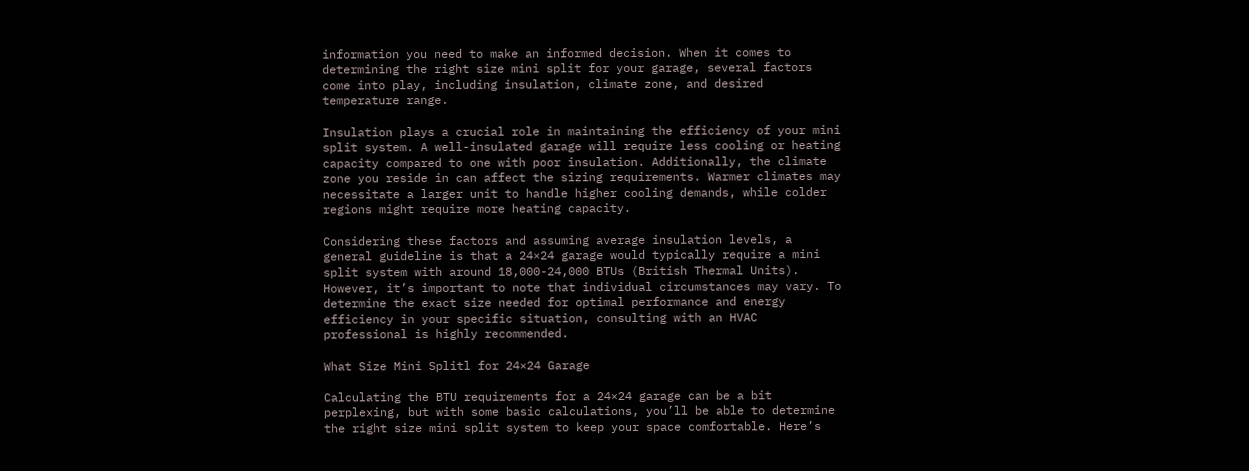information you need to make an informed decision. When it comes to determining the right size mini split for your garage, several factors come into play, including insulation, climate zone, and desired temperature range.

Insulation plays a crucial role in maintaining the efficiency of your mini split system. A well-insulated garage will require less cooling or heating capacity compared to one with poor insulation. Additionally, the climate zone you reside in can affect the sizing requirements. Warmer climates may necessitate a larger unit to handle higher cooling demands, while colder regions might require more heating capacity.

Considering these factors and assuming average insulation levels, a general guideline is that a 24×24 garage would typically require a mini split system with around 18,000-24,000 BTUs (British Thermal Units). However, it’s important to note that individual circumstances may vary. To determine the exact size needed for optimal performance and energy efficiency in your specific situation, consulting with an HVAC professional is highly recommended.

What Size Mini Splitl for 24×24 Garage

Calculating the BTU requirements for a 24×24 garage can be a bit perplexing, but with some basic calculations, you’ll be able to determine the right size mini split system to keep your space comfortable. Here’s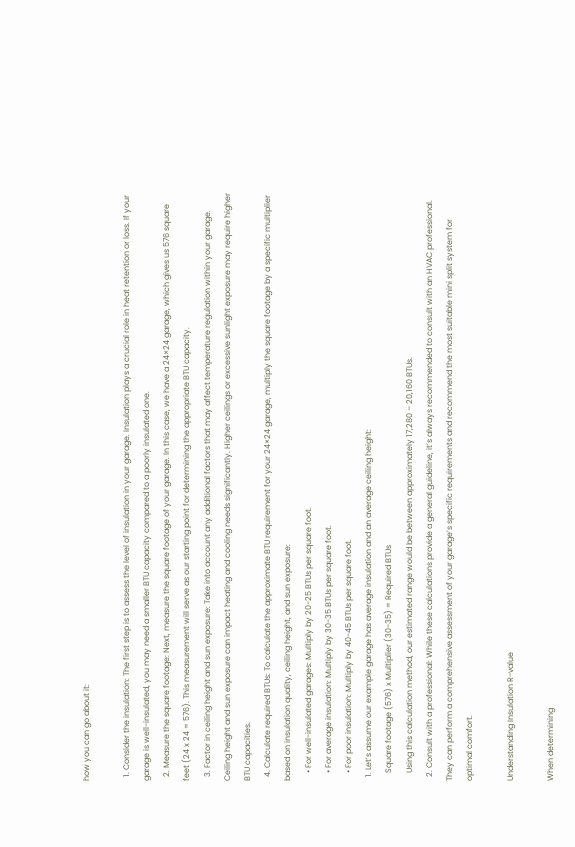how you can go about it:

  1. Consider the insulation: The first step is to assess the level of insulation in your garage. Insulation plays a crucial role in heat retention or loss. If your garage is well-insulated, you may need a smaller BTU capacity compared to a poorly insulated one.
  2. Measure the square footage: Next, measure the square footage of your garage. In this case, we have a 24×24 garage, which gives us 576 square feet (24 x 24 = 576). This measurement will serve as our starting point for determining the appropriate BTU capacity.
  3. Factor in ceiling height and sun exposure: Take into account any additional factors that may affect temperature regulation within your garage. Ceiling height and sun exposure can impact heating and cooling needs significantly. Higher ceilings or excessive sunlight exposure may require higher BTU capacities.
  4. Calculate required BTUs: To calculate the approximate BTU requirement for your 24×24 garage, multiply the square footage by a specific multiplier based on insulation quality, ceiling height, and sun exposure:
    • For well-insulated garages: Multiply by 20-25 BTUs per square foot.
    • For average insulation: Multiply by 30-35 BTUs per square foot.
    • For poor insulation: Multiply by 40-45 BTUs per square foot.
  1. Let’s assume our example garage has average insulation and an average ceiling height:
    Square footage (576) x Multiplier (30-35) = Required BTUs
    Using this calculation method, our estimated range would be between approximately 17,280 – 20,160 BTUs.
  2. Consult with a professional: While these calculations provide a general guideline, it’s always recommended to consult with an HVAC professional. They can perform a comprehensive assessment of your garage’s specific requirements and recommend the most suitable mini split system for optimal comfort.

Understanding Insulation R-value

When determining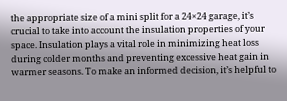the appropriate size of a mini split for a 24×24 garage, it’s crucial to take into account the insulation properties of your space. Insulation plays a vital role in minimizing heat loss during colder months and preventing excessive heat gain in warmer seasons. To make an informed decision, it’s helpful to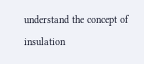understand the concept of insulation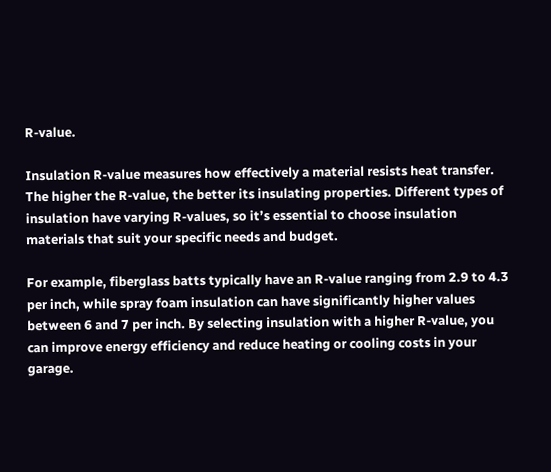R-value.

Insulation R-value measures how effectively a material resists heat transfer. The higher the R-value, the better its insulating properties. Different types of insulation have varying R-values, so it’s essential to choose insulation materials that suit your specific needs and budget.

For example, fiberglass batts typically have an R-value ranging from 2.9 to 4.3 per inch, while spray foam insulation can have significantly higher values between 6 and 7 per inch. By selecting insulation with a higher R-value, you can improve energy efficiency and reduce heating or cooling costs in your garage.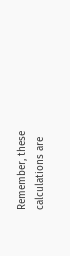Remember, these calculations are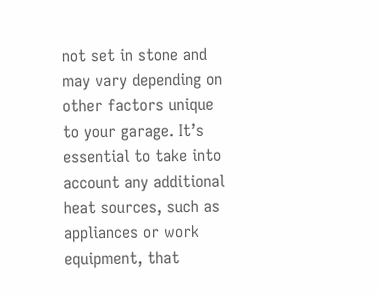not set in stone and may vary depending on other factors unique to your garage. It’s essential to take into account any additional heat sources, such as appliances or work equipment, that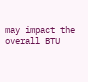may impact the overall BTU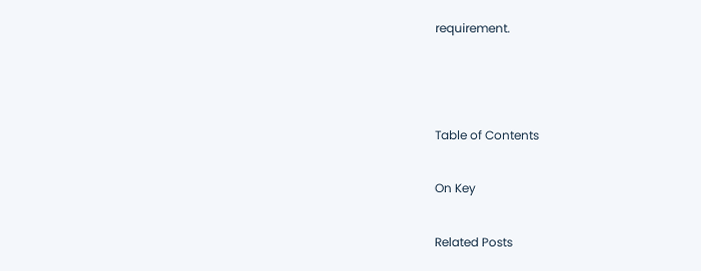requirement.



Table of Contents

On Key

Related Posts